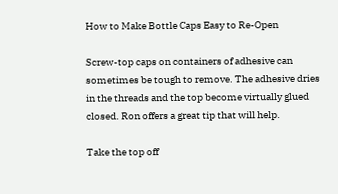How to Make Bottle Caps Easy to Re-Open

Screw-top caps on containers of adhesive can sometimes be tough to remove. The adhesive dries in the threads and the top become virtually glued closed. Ron offers a great tip that will help.

Take the top off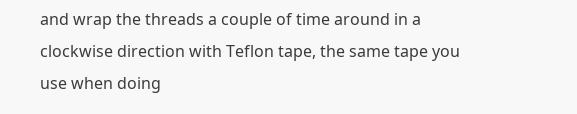and wrap the threads a couple of time around in a clockwise direction with Teflon tape, the same tape you use when doing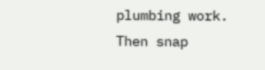plumbing work. Then snap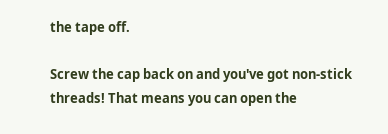the tape off.

Screw the cap back on and you've got non-stick threads! That means you can open the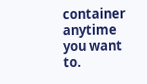container anytime you want to.